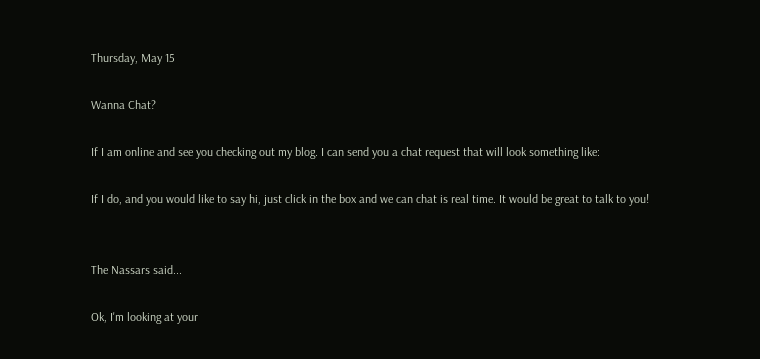Thursday, May 15

Wanna Chat?

If I am online and see you checking out my blog. I can send you a chat request that will look something like:

If I do, and you would like to say hi, just click in the box and we can chat is real time. It would be great to talk to you!


The Nassars said...

Ok, I'm looking at your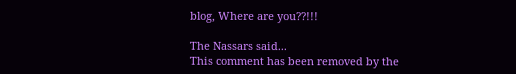blog, Where are you??!!!

The Nassars said...
This comment has been removed by the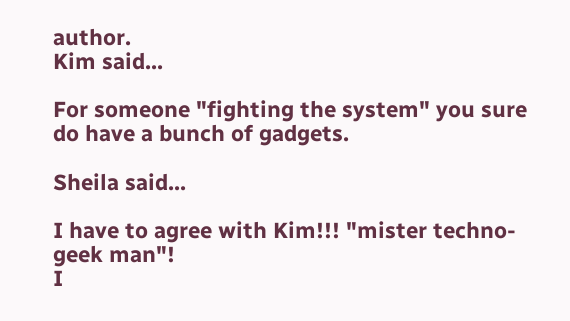author.
Kim said...

For someone "fighting the system" you sure do have a bunch of gadgets.

Sheila said...

I have to agree with Kim!!! "mister techno-geek man"!
I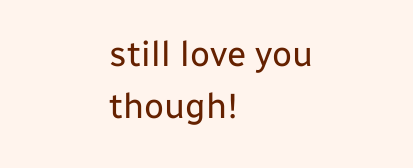still love you though!